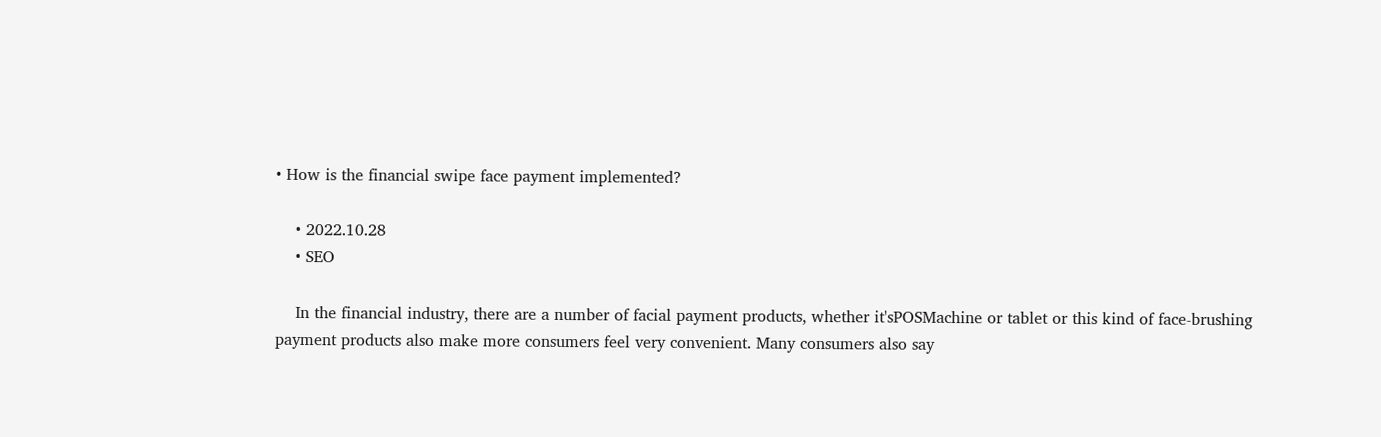• How is the financial swipe face payment implemented?

    • 2022.10.28
    • SEO

    In the financial industry, there are a number of facial payment products, whether it'sPOSMachine or tablet or this kind of face-brushing payment products also make more consumers feel very convenient. Many consumers also say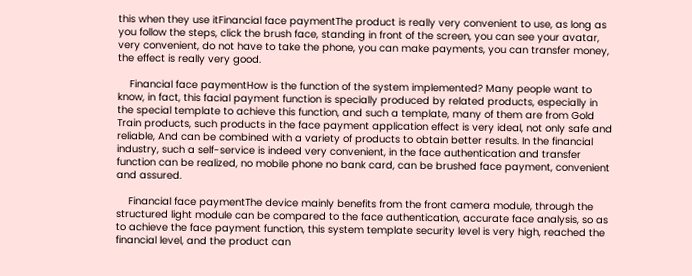this when they use itFinancial face paymentThe product is really very convenient to use, as long as you follow the steps, click the brush face, standing in front of the screen, you can see your avatar, very convenient, do not have to take the phone, you can make payments, you can transfer money, the effect is really very good.

    Financial face paymentHow is the function of the system implemented? Many people want to know, in fact, this facial payment function is specially produced by related products, especially in the special template to achieve this function, and such a template, many of them are from Gold Train products, such products in the face payment application effect is very ideal, not only safe and reliable, And can be combined with a variety of products to obtain better results. In the financial industry, such a self-service is indeed very convenient, in the face authentication and transfer function can be realized, no mobile phone no bank card, can be brushed face payment, convenient and assured.

    Financial face paymentThe device mainly benefits from the front camera module, through the structured light module can be compared to the face authentication, accurate face analysis, so as to achieve the face payment function, this system template security level is very high, reached the financial level, and the product can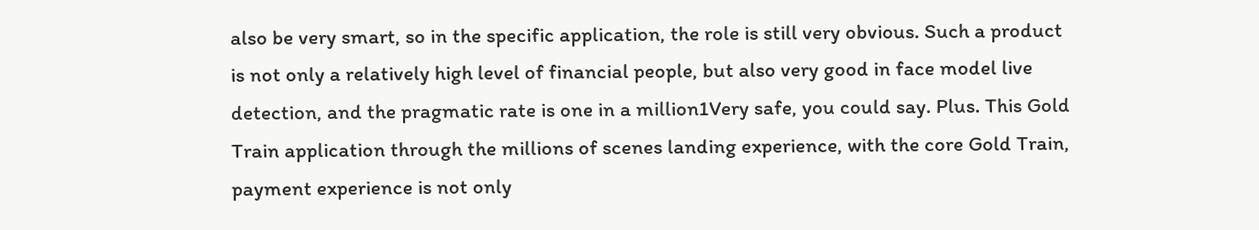also be very smart, so in the specific application, the role is still very obvious. Such a product is not only a relatively high level of financial people, but also very good in face model live detection, and the pragmatic rate is one in a million1Very safe, you could say. Plus. This Gold Train application through the millions of scenes landing experience, with the core Gold Train, payment experience is not only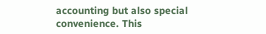accounting but also special convenience. This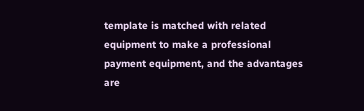template is matched with related equipment to make a professional payment equipment, and the advantages are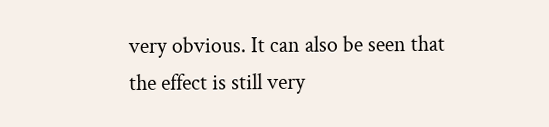very obvious. It can also be seen that the effect is still very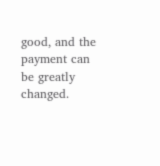good, and the payment can be greatly changed.